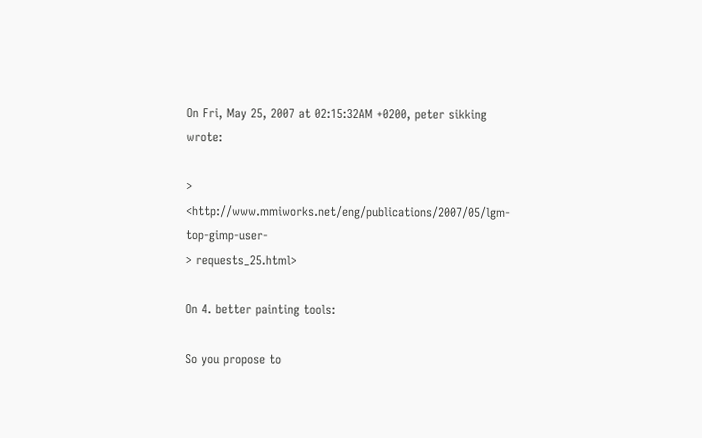On Fri, May 25, 2007 at 02:15:32AM +0200, peter sikking wrote:

> <http://www.mmiworks.net/eng/publications/2007/05/lgm-top-gimp-user-
> requests_25.html>

On 4. better painting tools:

So you propose to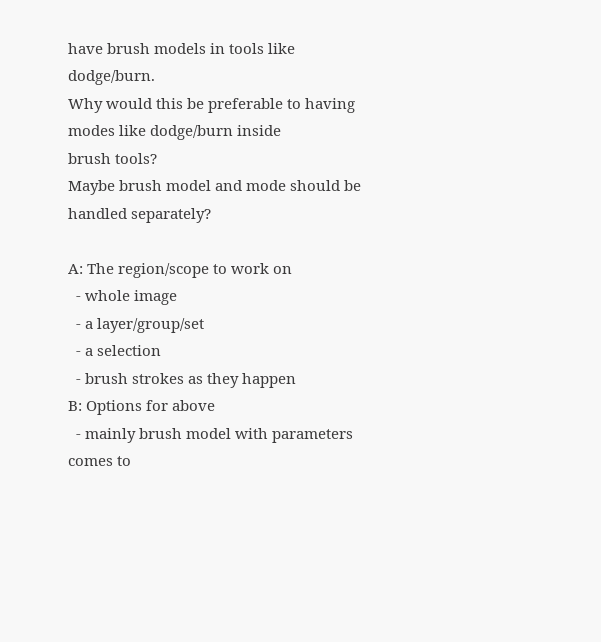have brush models in tools like dodge/burn.
Why would this be preferable to having modes like dodge/burn inside
brush tools?
Maybe brush model and mode should be handled separately?

A: The region/scope to work on
  - whole image
  - a layer/group/set
  - a selection
  - brush strokes as they happen
B: Options for above
  - mainly brush model with parameters comes to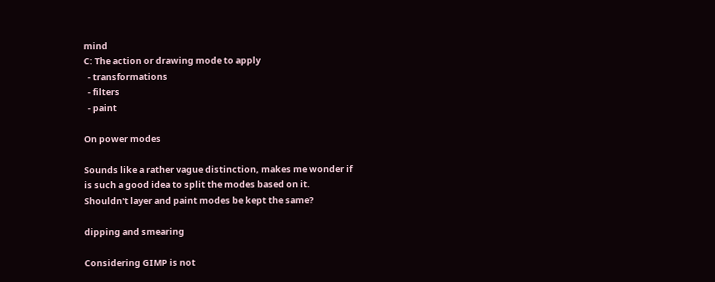mind
C: The action or drawing mode to apply
  - transformations
  - filters
  - paint

On power modes

Sounds like a rather vague distinction, makes me wonder if
is such a good idea to split the modes based on it.
Shouldn't layer and paint modes be kept the same?

dipping and smearing

Considering GIMP is not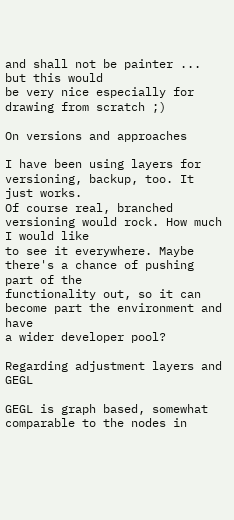and shall not be painter ... but this would
be very nice especially for drawing from scratch ;)

On versions and approaches

I have been using layers for versioning, backup, too. It just works.
Of course real, branched versioning would rock. How much I would like
to see it everywhere. Maybe there's a chance of pushing part of the
functionality out, so it can become part the environment and have
a wider developer pool?

Regarding adjustment layers and GEGL

GEGL is graph based, somewhat comparable to the nodes in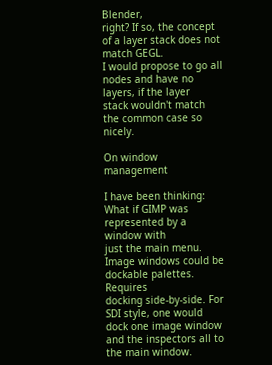Blender,
right? If so, the concept of a layer stack does not match GEGL.
I would propose to go all nodes and have no layers, if the layer
stack wouldn't match the common case so nicely.

On window management

I have been thinking: What if GIMP was represented by a window with
just the main menu. Image windows could be dockable palettes. Requires
docking side-by-side. For SDI style, one would dock one image window
and the inspectors all to the main window.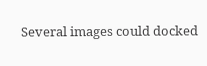Several images could docked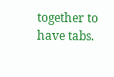together to have tabs.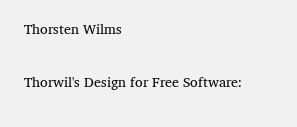Thorsten Wilms

Thorwil's Design for Free Software: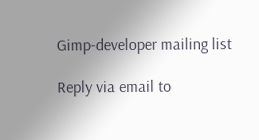Gimp-developer mailing list

Reply via email to